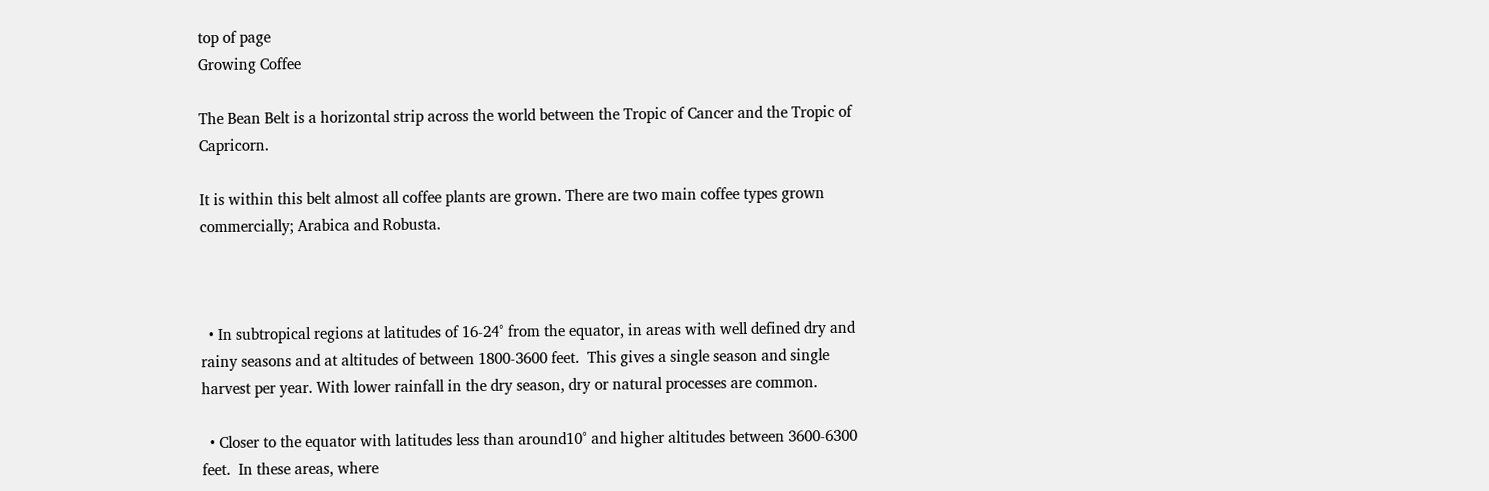top of page
Growing Coffee

The Bean Belt is a horizontal strip across the world between the Tropic of Cancer and the Tropic of Capricorn.

It is within this belt almost all coffee plants are grown. There are two main coffee types grown commercially; Arabica and Robusta.



  • In subtropical regions at latitudes of 16-24° from the equator, in areas with well defined dry and rainy seasons and at altitudes of between 1800-3600 feet.  This gives a single season and single harvest per year. With lower rainfall in the dry season, dry or natural processes are common.

  • Closer to the equator with latitudes less than around10° and higher altitudes between 3600-6300 feet.  In these areas, where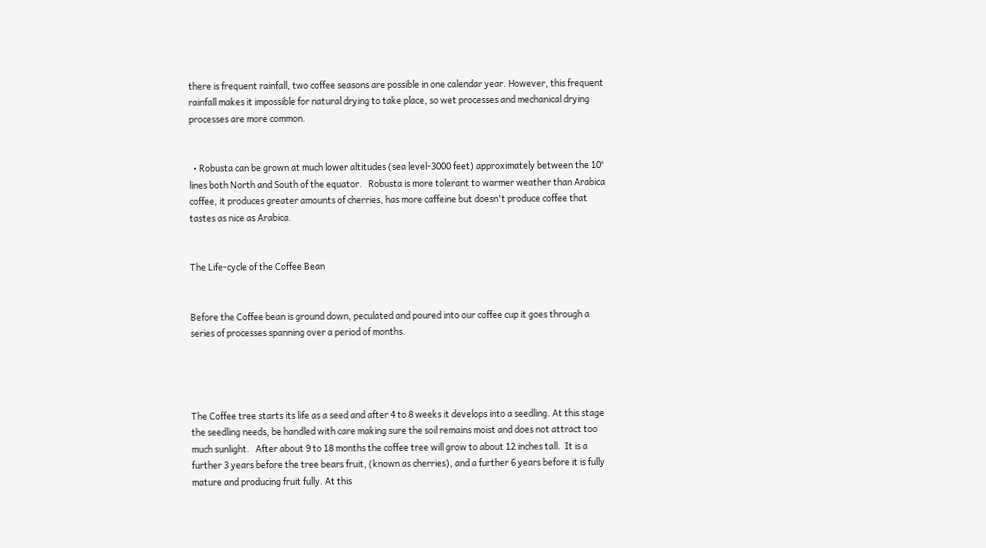there is frequent rainfall, two coffee seasons are possible in one calendar year. However, this frequent rainfall makes it impossible for natural drying to take place, so wet processes and mechanical drying processes are more common.


  • Robusta can be grown at much lower altitudes (sea level-3000 feet) approximately between the 10° lines both North and South of the equator.   Robusta is more tolerant to warmer weather than Arabica coffee, it produces greater amounts of cherries, has more caffeine but doesn't produce coffee that tastes as nice as Arabica.


The Life-cycle of the Coffee Bean


Before the Coffee bean is ground down, peculated and poured into our coffee cup it goes through a series of processes spanning over a period of months.




The Coffee tree starts its life as a seed and after 4 to 8 weeks it develops into a seedling. At this stage the seedling needs, be handled with care making sure the soil remains moist and does not attract too much sunlight.   After about 9 to 18 months the coffee tree will grow to about 12 inches tall.  It is a further 3 years before the tree bears fruit, (known as cherries), and a further 6 years before it is fully mature and producing fruit fully. At this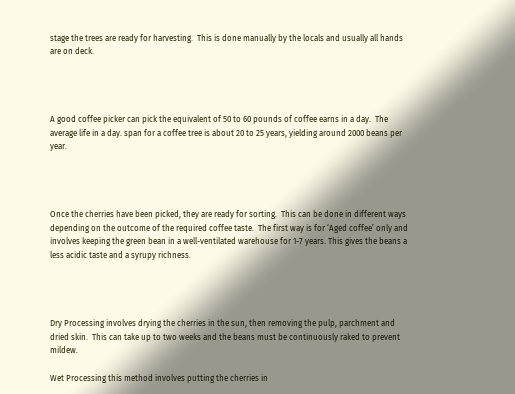stage the trees are ready for harvesting.  This is done manually by the locals and usually all hands are on deck.




A good coffee picker can pick the equivalent of 50 to 60 pounds of coffee earns in a day.  The average life in a day. span for a coffee tree is about 20 to 25 years, yielding around 2000 beans per year.




Once the cherries have been picked, they are ready for sorting.  This can be done in different ways depending on the outcome of the required coffee taste.  The first way is for ‘Aged coffee’ only and involves keeping the green bean in a well-ventilated warehouse for 1-7 years. This gives the beans a less acidic taste and a syrupy richness.




Dry Processing involves drying the cherries in the sun, then removing the pulp, parchment and dried skin.  This can take up to two weeks and the beans must be continuously raked to prevent mildew.

Wet Processing this method involves putting the cherries in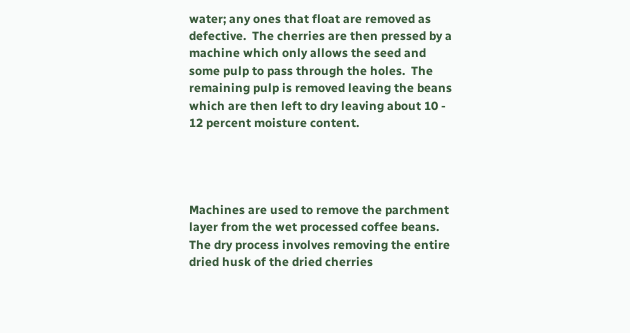water; any ones that float are removed as defective.  The cherries are then pressed by a machine which only allows the seed and some pulp to pass through the holes.  The remaining pulp is removed leaving the beans which are then left to dry leaving about 10 - 12 percent moisture content.




Machines are used to remove the parchment layer from the wet processed coffee beans.  The dry process involves removing the entire dried husk of the dried cherries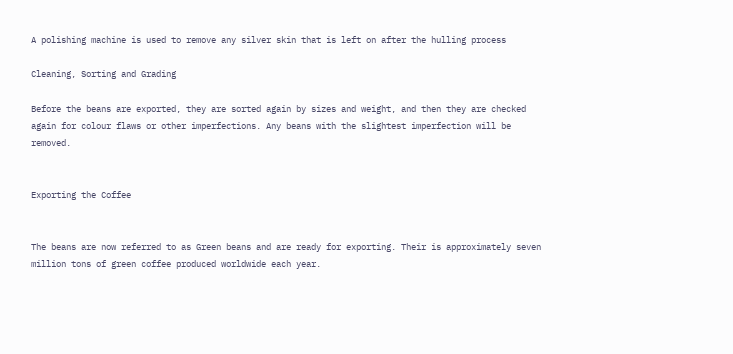A polishing machine is used to remove any silver skin that is left on after the hulling process

Cleaning, Sorting and Grading

Before the beans are exported, they are sorted again by sizes and weight, and then they are checked again for colour flaws or other imperfections. Any beans with the slightest imperfection will be removed.


Exporting the Coffee


The beans are now referred to as Green beans and are ready for exporting. Their is approximately seven million tons of green coffee produced worldwide each year.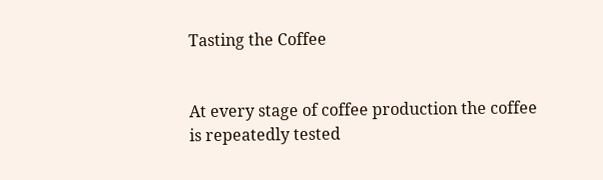Tasting the Coffee


At every stage of coffee production the coffee is repeatedly tested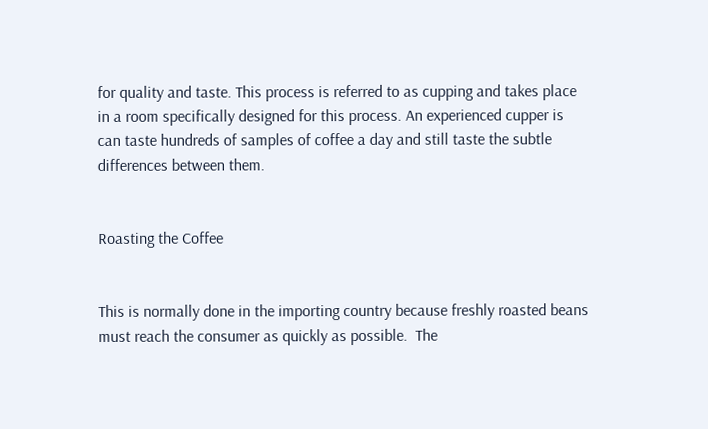for quality and taste. This process is referred to as cupping and takes place in a room specifically designed for this process. An experienced cupper is can taste hundreds of samples of coffee a day and still taste the subtle differences between them.


Roasting the Coffee


This is normally done in the importing country because freshly roasted beans must reach the consumer as quickly as possible.  The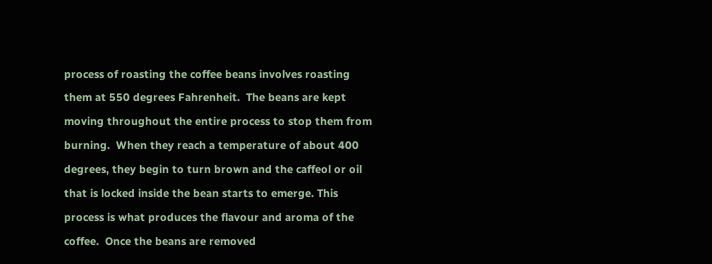process of roasting the coffee beans involves roasting them at 550 degrees Fahrenheit.  The beans are kept moving throughout the entire process to stop them from burning.  When they reach a temperature of about 400 degrees, they begin to turn brown and the caffeol or oil that is locked inside the bean starts to emerge. This process is what produces the flavour and aroma of the coffee.  Once the beans are removed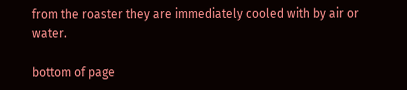from the roaster they are immediately cooled with by air or water.

bottom of page